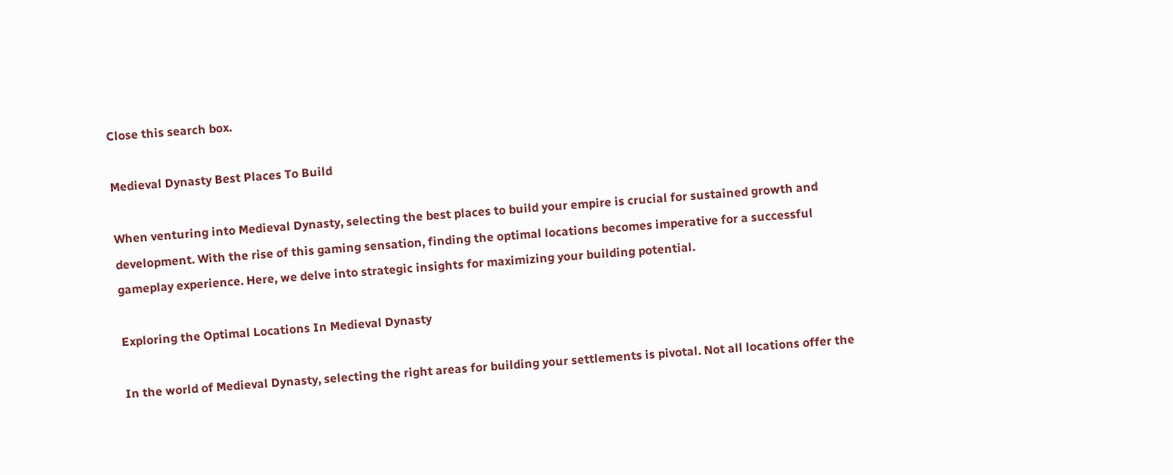Close this search box.

Medieval Dynasty Best Places To Build

When venturing into Medieval Dynasty, selecting the best places to build your empire is crucial for sustained growth and development. With the rise of this gaming sensation, finding the optimal locations becomes imperative for a successful gameplay experience. Here, we delve into strategic insights for maximizing your building potential.

Exploring the Optimal Locations In Medieval Dynasty

In the world of Medieval Dynasty, selecting the right areas for building your settlements is pivotal. Not all locations offer the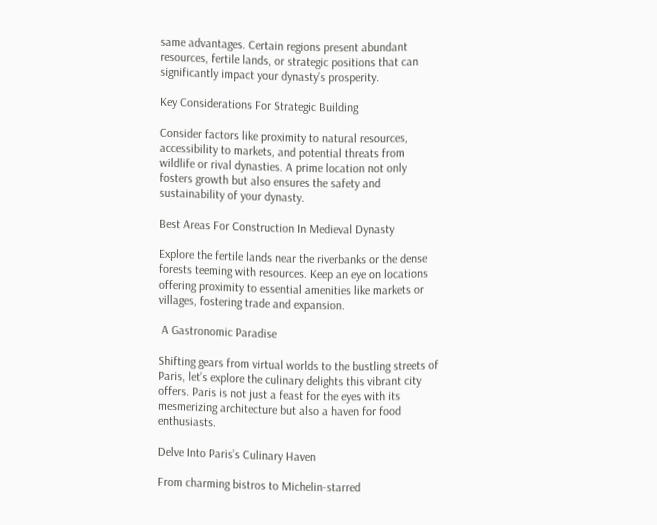same advantages. Certain regions present abundant resources, fertile lands, or strategic positions that can significantly impact your dynasty’s prosperity.

Key Considerations For Strategic Building

Consider factors like proximity to natural resources, accessibility to markets, and potential threats from wildlife or rival dynasties. A prime location not only fosters growth but also ensures the safety and sustainability of your dynasty.

Best Areas For Construction In Medieval Dynasty

Explore the fertile lands near the riverbanks or the dense forests teeming with resources. Keep an eye on locations offering proximity to essential amenities like markets or villages, fostering trade and expansion.

 A Gastronomic Paradise

Shifting gears from virtual worlds to the bustling streets of Paris, let’s explore the culinary delights this vibrant city offers. Paris is not just a feast for the eyes with its mesmerizing architecture but also a haven for food enthusiasts.

Delve Into Paris’s Culinary Haven

From charming bistros to Michelin-starred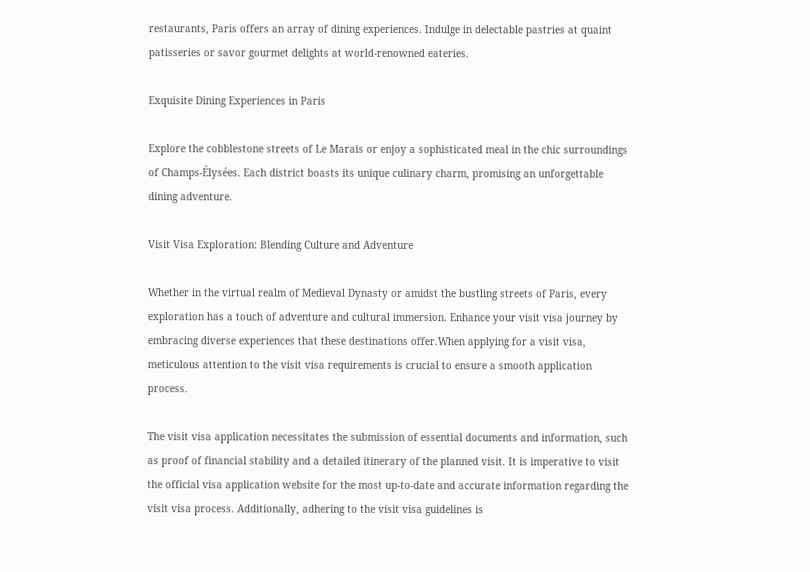restaurants, Paris offers an array of dining experiences. Indulge in delectable pastries at quaint patisseries or savor gourmet delights at world-renowned eateries.

Exquisite Dining Experiences in Paris

Explore the cobblestone streets of Le Marais or enjoy a sophisticated meal in the chic surroundings of Champs-Élysées. Each district boasts its unique culinary charm, promising an unforgettable dining adventure.

Visit Visa Exploration: Blending Culture and Adventure

Whether in the virtual realm of Medieval Dynasty or amidst the bustling streets of Paris, every exploration has a touch of adventure and cultural immersion. Enhance your visit visa journey by embracing diverse experiences that these destinations offer.When applying for a visit visa, meticulous attention to the visit visa requirements is crucial to ensure a smooth application process.

The visit visa application necessitates the submission of essential documents and information, such as proof of financial stability and a detailed itinerary of the planned visit. It is imperative to visit the official visa application website for the most up-to-date and accurate information regarding the visit visa process. Additionally, adhering to the visit visa guidelines is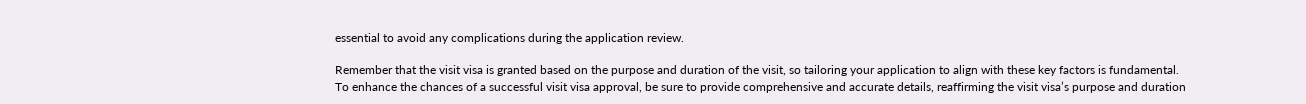essential to avoid any complications during the application review.

Remember that the visit visa is granted based on the purpose and duration of the visit, so tailoring your application to align with these key factors is fundamental. To enhance the chances of a successful visit visa approval, be sure to provide comprehensive and accurate details, reaffirming the visit visa’s purpose and duration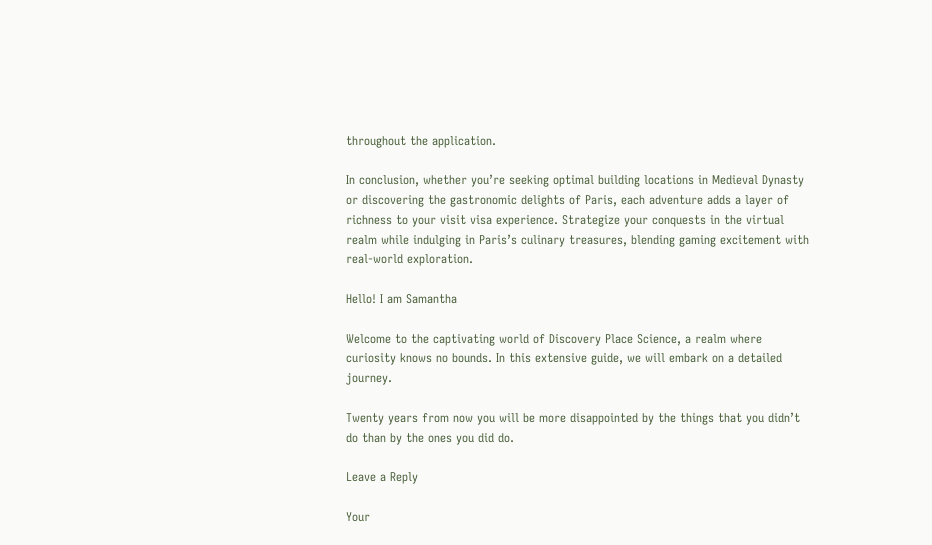throughout the application.

In conclusion, whether you’re seeking optimal building locations in Medieval Dynasty or discovering the gastronomic delights of Paris, each adventure adds a layer of richness to your visit visa experience. Strategize your conquests in the virtual realm while indulging in Paris’s culinary treasures, blending gaming excitement with real-world exploration.

Hello! I am Samantha

Welcome to the captivating world of Discovery Place Science, a realm where curiosity knows no bounds. In this extensive guide, we will embark on a detailed journey.

Twenty years from now you will be more disappointed by the things that you didn’t do than by the ones you did do.

Leave a Reply

Your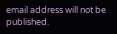email address will not be published.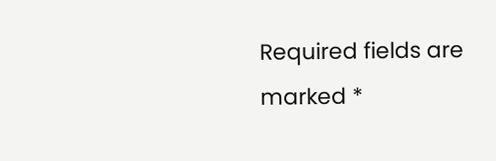Required fields are marked *